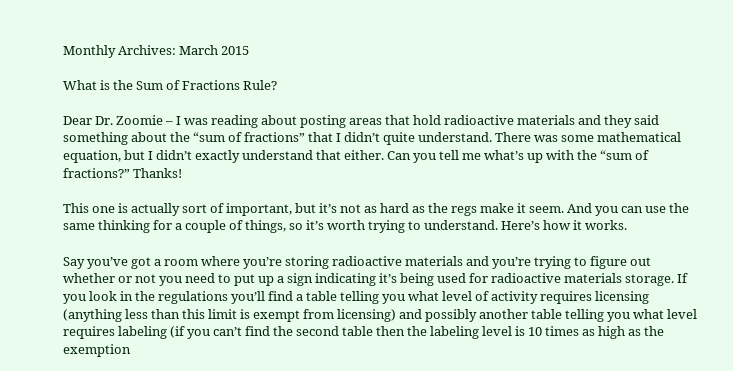Monthly Archives: March 2015

What is the Sum of Fractions Rule?

Dear Dr. Zoomie – I was reading about posting areas that hold radioactive materials and they said something about the “sum of fractions” that I didn’t quite understand. There was some mathematical equation, but I didn’t exactly understand that either. Can you tell me what’s up with the “sum of fractions?” Thanks!

This one is actually sort of important, but it’s not as hard as the regs make it seem. And you can use the same thinking for a couple of things, so it’s worth trying to understand. Here’s how it works.

Say you’ve got a room where you’re storing radioactive materials and you’re trying to figure out whether or not you need to put up a sign indicating it’s being used for radioactive materials storage. If you look in the regulations you’ll find a table telling you what level of activity requires licensing (anything less than this limit is exempt from licensing) and possibly another table telling you what level requires labeling (if you can’t find the second table then the labeling level is 10 times as high as the exemption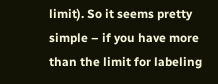limit). So it seems pretty simple – if you have more than the limit for labeling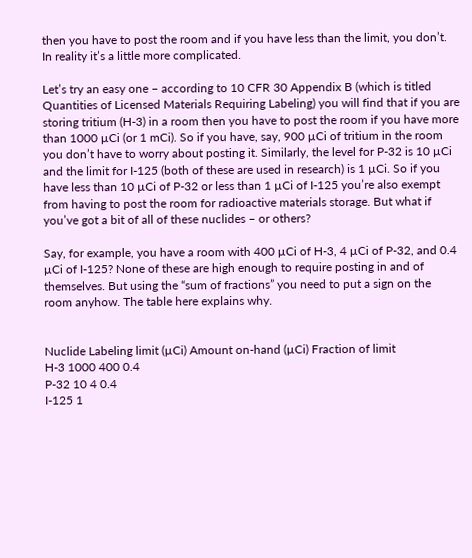then you have to post the room and if you have less than the limit, you don’t. In reality it’s a little more complicated.

Let’s try an easy one – according to 10 CFR 30 Appendix B (which is titled Quantities of Licensed Materials Requiring Labeling) you will find that if you are storing tritium (H-3) in a room then you have to post the room if you have more than 1000 µCi (or 1 mCi). So if you have, say, 900 µCi of tritium in the room you don’t have to worry about posting it. Similarly, the level for P-32 is 10 µCi and the limit for I-125 (both of these are used in research) is 1 µCi. So if you have less than 10 µCi of P-32 or less than 1 µCi of I-125 you’re also exempt from having to post the room for radioactive materials storage. But what if you’ve got a bit of all of these nuclides – or others?

Say, for example, you have a room with 400 µCi of H-3, 4 µCi of P-32, and 0.4 µCi of I-125? None of these are high enough to require posting in and of themselves. But using the “sum of fractions” you need to put a sign on the room anyhow. The table here explains why.


Nuclide Labeling limit (µCi) Amount on-hand (µCi) Fraction of limit
H-3 1000 400 0.4
P-32 10 4 0.4
I-125 1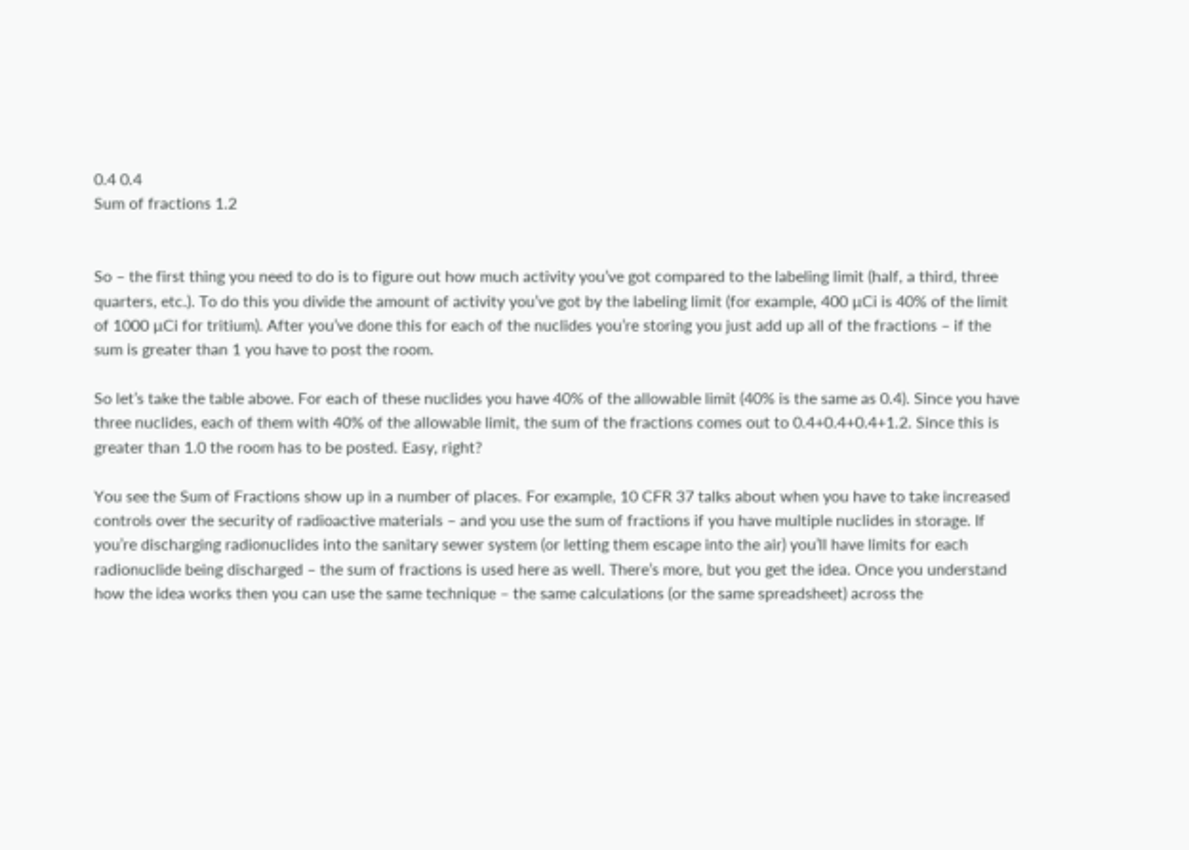0.4 0.4
Sum of fractions 1.2


So – the first thing you need to do is to figure out how much activity you’ve got compared to the labeling limit (half, a third, three quarters, etc.). To do this you divide the amount of activity you’ve got by the labeling limit (for example, 400 µCi is 40% of the limit of 1000 µCi for tritium). After you’ve done this for each of the nuclides you’re storing you just add up all of the fractions – if the sum is greater than 1 you have to post the room.

So let’s take the table above. For each of these nuclides you have 40% of the allowable limit (40% is the same as 0.4). Since you have three nuclides, each of them with 40% of the allowable limit, the sum of the fractions comes out to 0.4+0.4+0.4+1.2. Since this is greater than 1.0 the room has to be posted. Easy, right?

You see the Sum of Fractions show up in a number of places. For example, 10 CFR 37 talks about when you have to take increased controls over the security of radioactive materials – and you use the sum of fractions if you have multiple nuclides in storage. If you’re discharging radionuclides into the sanitary sewer system (or letting them escape into the air) you’ll have limits for each radionuclide being discharged – the sum of fractions is used here as well. There’s more, but you get the idea. Once you understand how the idea works then you can use the same technique – the same calculations (or the same spreadsheet) across the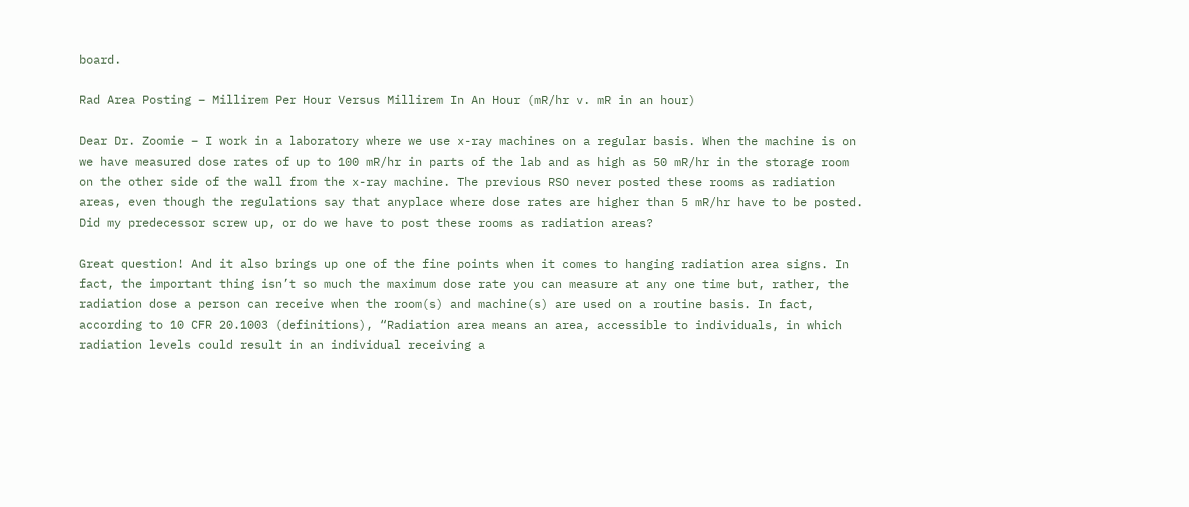board.

Rad Area Posting – Millirem Per Hour Versus Millirem In An Hour (mR/hr v. mR in an hour)

Dear Dr. Zoomie – I work in a laboratory where we use x-ray machines on a regular basis. When the machine is on we have measured dose rates of up to 100 mR/hr in parts of the lab and as high as 50 mR/hr in the storage room on the other side of the wall from the x-ray machine. The previous RSO never posted these rooms as radiation areas, even though the regulations say that anyplace where dose rates are higher than 5 mR/hr have to be posted. Did my predecessor screw up, or do we have to post these rooms as radiation areas?

Great question! And it also brings up one of the fine points when it comes to hanging radiation area signs. In fact, the important thing isn’t so much the maximum dose rate you can measure at any one time but, rather, the radiation dose a person can receive when the room(s) and machine(s) are used on a routine basis. In fact, according to 10 CFR 20.1003 (definitions), “Radiation area means an area, accessible to individuals, in which radiation levels could result in an individual receiving a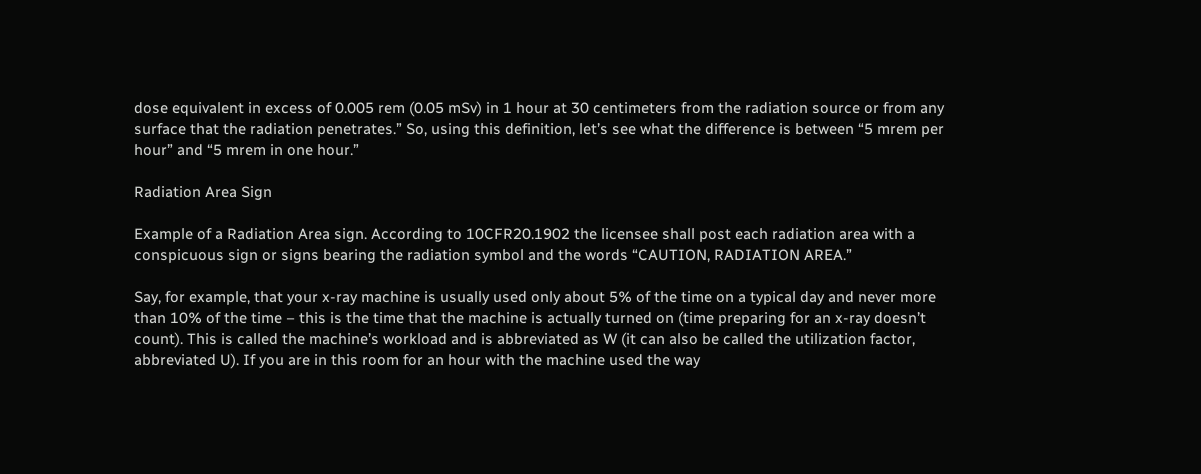dose equivalent in excess of 0.005 rem (0.05 mSv) in 1 hour at 30 centimeters from the radiation source or from any surface that the radiation penetrates.” So, using this definition, let’s see what the difference is between “5 mrem per hour” and “5 mrem in one hour.”

Radiation Area Sign

Example of a Radiation Area sign. According to 10CFR20.1902 the licensee shall post each radiation area with a conspicuous sign or signs bearing the radiation symbol and the words “CAUTION, RADIATION AREA.”

Say, for example, that your x-ray machine is usually used only about 5% of the time on a typical day and never more than 10% of the time – this is the time that the machine is actually turned on (time preparing for an x-ray doesn’t count). This is called the machine’s workload and is abbreviated as W (it can also be called the utilization factor, abbreviated U). If you are in this room for an hour with the machine used the way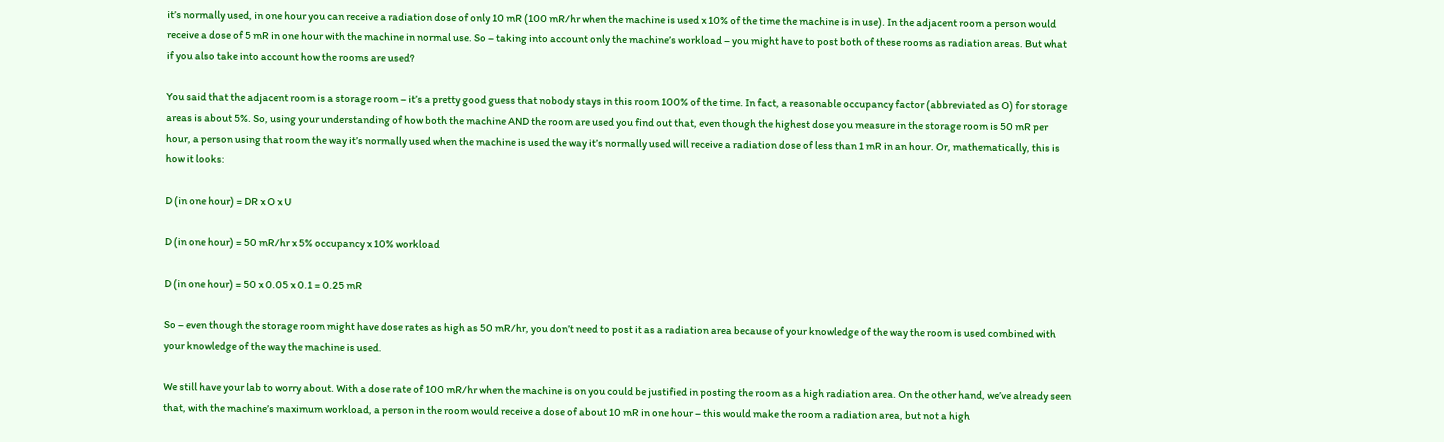it’s normally used, in one hour you can receive a radiation dose of only 10 mR (100 mR/hr when the machine is used x 10% of the time the machine is in use). In the adjacent room a person would receive a dose of 5 mR in one hour with the machine in normal use. So – taking into account only the machine’s workload – you might have to post both of these rooms as radiation areas. But what if you also take into account how the rooms are used?

You said that the adjacent room is a storage room – it’s a pretty good guess that nobody stays in this room 100% of the time. In fact, a reasonable occupancy factor (abbreviated as O) for storage areas is about 5%. So, using your understanding of how both the machine AND the room are used you find out that, even though the highest dose you measure in the storage room is 50 mR per hour, a person using that room the way it’s normally used when the machine is used the way it’s normally used will receive a radiation dose of less than 1 mR in an hour. Or, mathematically, this is how it looks:

D (in one hour) = DR x O x U

D (in one hour) = 50 mR/hr x 5% occupancy x 10% workload

D (in one hour) = 50 x 0.05 x 0.1 = 0.25 mR

So – even though the storage room might have dose rates as high as 50 mR/hr, you don’t need to post it as a radiation area because of your knowledge of the way the room is used combined with your knowledge of the way the machine is used.

We still have your lab to worry about. With a dose rate of 100 mR/hr when the machine is on you could be justified in posting the room as a high radiation area. On the other hand, we’ve already seen that, with the machine’s maximum workload, a person in the room would receive a dose of about 10 mR in one hour – this would make the room a radiation area, but not a high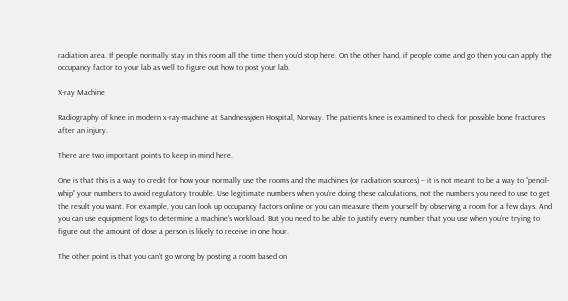radiation area. If people normally stay in this room all the time then you’d stop here. On the other hand, if people come and go then you can apply the occupancy factor to your lab as well to figure out how to post your lab.

X-ray Machine

Radiography of knee in modern x-ray-machine at Sandnessjøen Hospital, Norway. The patients knee is examined to check for possible bone fractures after an injury.

There are two important points to keep in mind here.

One is that this is a way to credit for how your normally use the rooms and the machines (or radiation sources) – it is not meant to be a way to “pencil-whip” your numbers to avoid regulatory trouble. Use legitimate numbers when you’re doing these calculations, not the numbers you need to use to get the result you want. For example, you can look up occupancy factors online or you can measure them yourself by observing a room for a few days. And you can use equipment logs to determine a machine’s workload. But you need to be able to justify every number that you use when you’re trying to figure out the amount of dose a person is likely to receive in one hour.

The other point is that you can’t go wrong by posting a room based on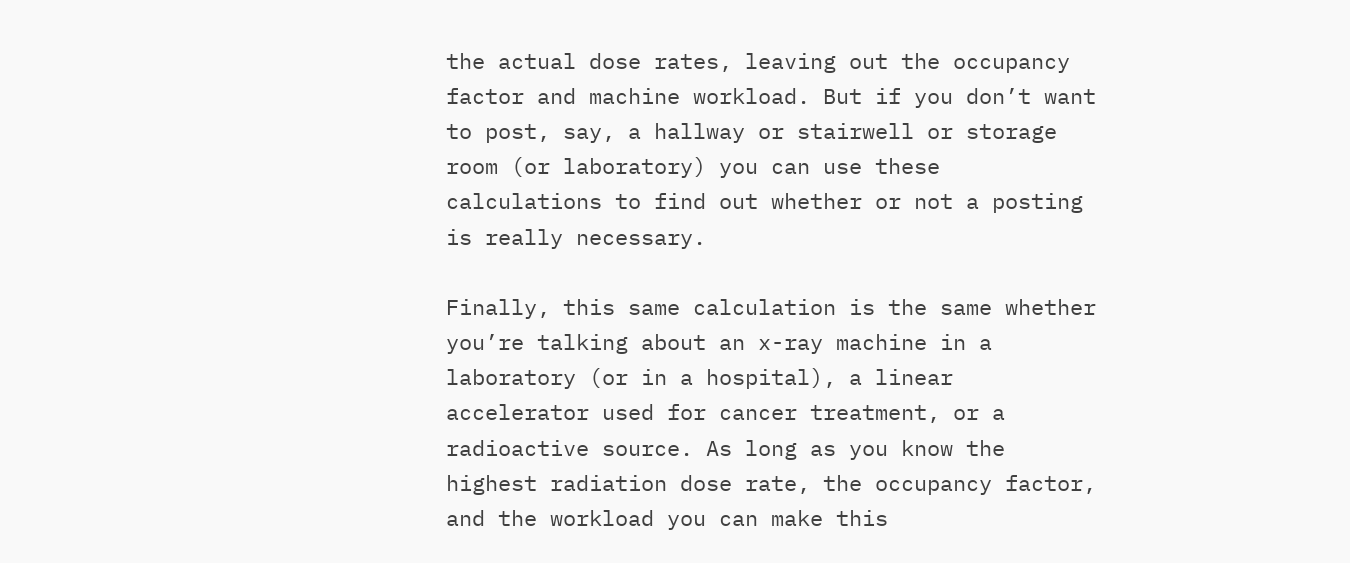the actual dose rates, leaving out the occupancy factor and machine workload. But if you don’t want to post, say, a hallway or stairwell or storage room (or laboratory) you can use these calculations to find out whether or not a posting is really necessary.

Finally, this same calculation is the same whether you’re talking about an x-ray machine in a laboratory (or in a hospital), a linear accelerator used for cancer treatment, or a radioactive source. As long as you know the highest radiation dose rate, the occupancy factor, and the workload you can make this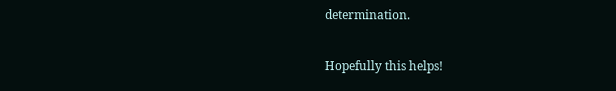determination.

Hopefully this helps!